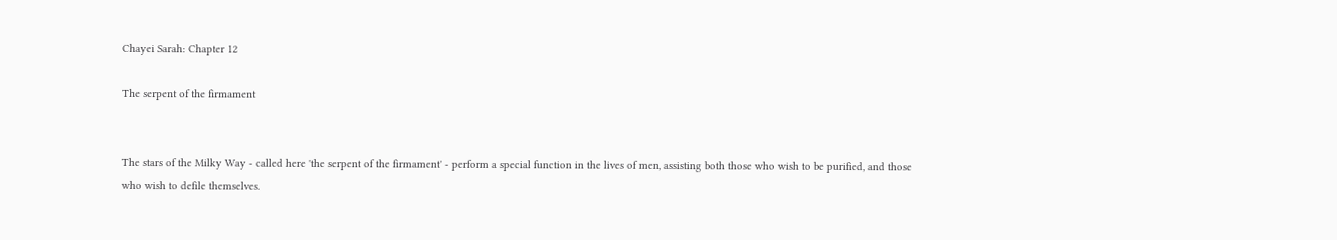Chayei Sarah: Chapter 12

The serpent of the firmament


The stars of the Milky Way - called here 'the serpent of the firmament' - perform a special function in the lives of men, assisting both those who wish to be purified, and those who wish to defile themselves.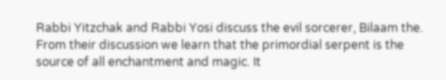Rabbi Yitzchak and Rabbi Yosi discuss the evil sorcerer, Bilaam the. From their discussion we learn that the primordial serpent is the source of all enchantment and magic. It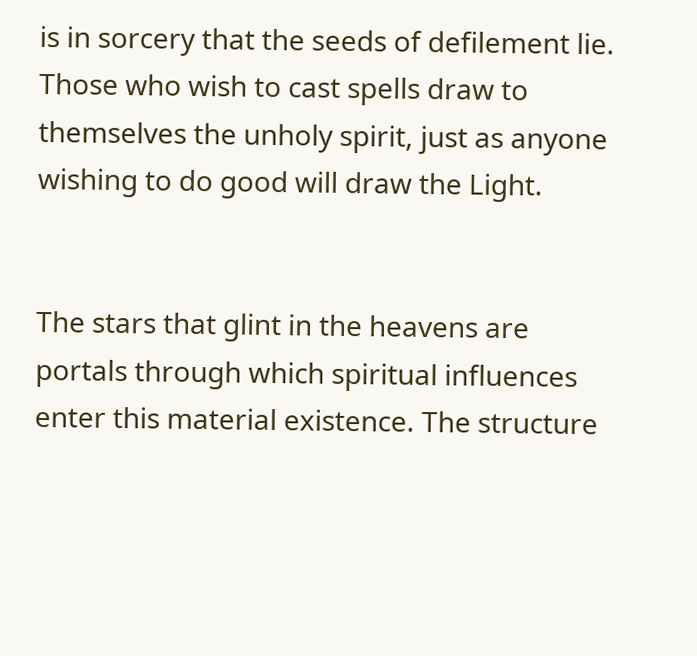is in sorcery that the seeds of defilement lie. Those who wish to cast spells draw to themselves the unholy spirit, just as anyone wishing to do good will draw the Light.


The stars that glint in the heavens are portals through which spiritual influences enter this material existence. The structure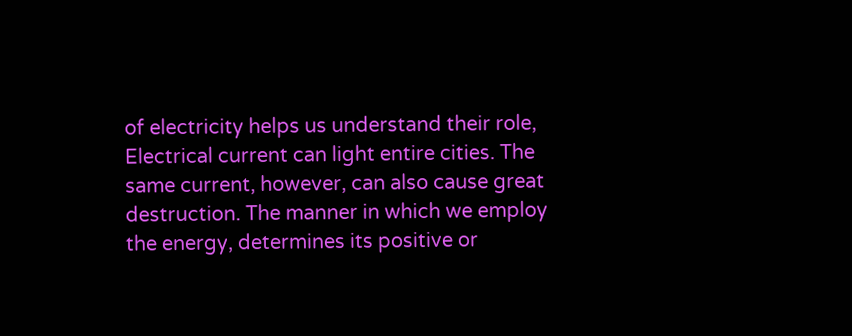of electricity helps us understand their role, Electrical current can light entire cities. The same current, however, can also cause great destruction. The manner in which we employ the energy, determines its positive or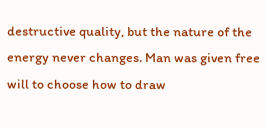destructive quality, but the nature of the energy never changes. Man was given free will to choose how to draw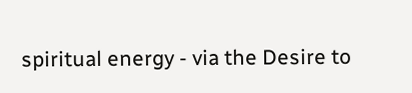spiritual energy - via the Desire to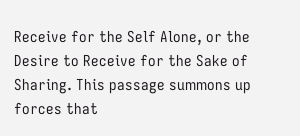Receive for the Self Alone, or the Desire to Receive for the Sake of Sharing. This passage summons up forces that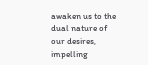awaken us to the dual nature of our desires, impelling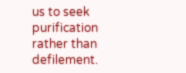us to seek purification rather than defilement.